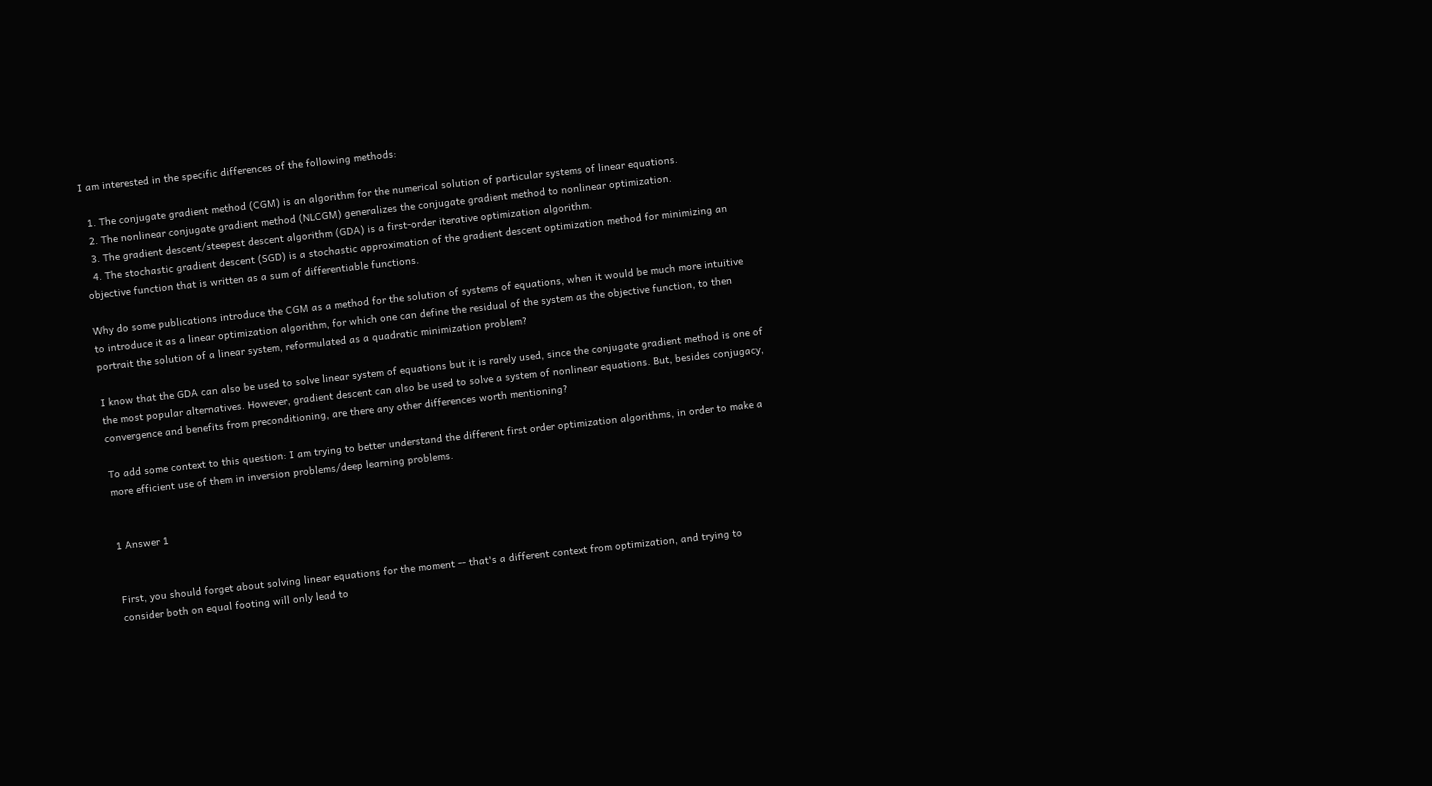I am interested in the specific differences of the following methods:

  1. The conjugate gradient method (CGM) is an algorithm for the numerical solution of particular systems of linear equations.
  2. The nonlinear conjugate gradient method (NLCGM) generalizes the conjugate gradient method to nonlinear optimization.
  3. The gradient descent/steepest descent algorithm (GDA) is a first-order iterative optimization algorithm.
  4. The stochastic gradient descent (SGD) is a stochastic approximation of the gradient descent optimization method for minimizing an objective function that is written as a sum of differentiable functions.

Why do some publications introduce the CGM as a method for the solution of systems of equations, when it would be much more intuitive to introduce it as a linear optimization algorithm, for which one can define the residual of the system as the objective function, to then portrait the solution of a linear system, reformulated as a quadratic minimization problem?

I know that the GDA can also be used to solve linear system of equations but it is rarely used, since the conjugate gradient method is one of the most popular alternatives. However, gradient descent can also be used to solve a system of nonlinear equations. But, besides conjugacy, convergence and benefits from preconditioning, are there any other differences worth mentioning?

To add some context to this question: I am trying to better understand the different first order optimization algorithms, in order to make a more efficient use of them in inversion problems/deep learning problems.


1 Answer 1


First, you should forget about solving linear equations for the moment -- that's a different context from optimization, and trying to consider both on equal footing will only lead to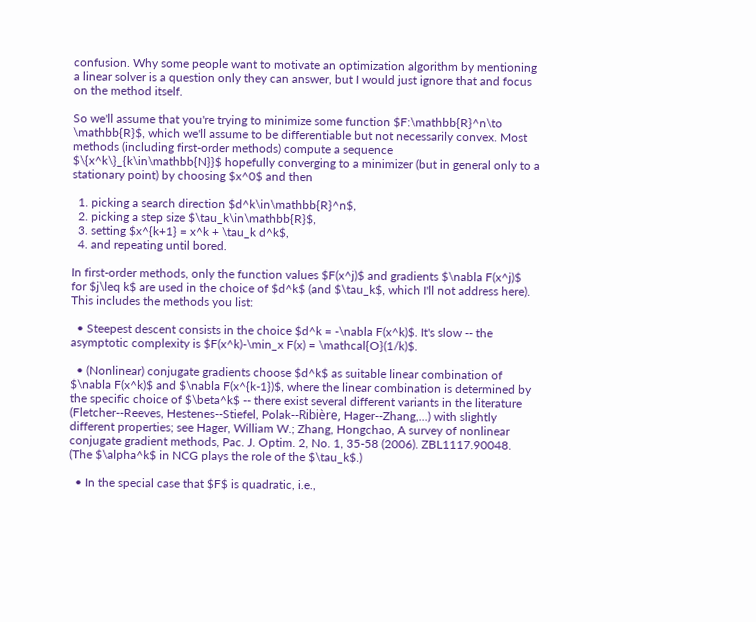confusion. Why some people want to motivate an optimization algorithm by mentioning a linear solver is a question only they can answer, but I would just ignore that and focus on the method itself.

So we'll assume that you're trying to minimize some function $F:\mathbb{R}^n\to \mathbb{R}$, which we'll assume to be differentiable but not necessarily convex. Most methods (including first-order methods) compute a sequence $\{x^k\}_{k\in\mathbb{N}}$ hopefully converging to a minimizer (but in general only to a stationary point) by choosing $x^0$ and then

  1. picking a search direction $d^k\in\mathbb{R}^n$,
  2. picking a step size $\tau_k\in\mathbb{R}$,
  3. setting $x^{k+1} = x^k + \tau_k d^k$,
  4. and repeating until bored.

In first-order methods, only the function values $F(x^j)$ and gradients $\nabla F(x^j)$ for $j\leq k$ are used in the choice of $d^k$ (and $\tau_k$, which I'll not address here). This includes the methods you list:

  • Steepest descent consists in the choice $d^k = -\nabla F(x^k)$. It's slow -- the asymptotic complexity is $F(x^k)-\min_x F(x) = \mathcal{O}(1/k)$.

  • (Nonlinear) conjugate gradients choose $d^k$ as suitable linear combination of $\nabla F(x^k)$ and $\nabla F(x^{k-1})$, where the linear combination is determined by the specific choice of $\beta^k$ -- there exist several different variants in the literature (Fletcher--Reeves, Hestenes--Stiefel, Polak--Ribière, Hager--Zhang,...) with slightly different properties; see Hager, William W.; Zhang, Hongchao, A survey of nonlinear conjugate gradient methods, Pac. J. Optim. 2, No. 1, 35-58 (2006). ZBL1117.90048. (The $\alpha^k$ in NCG plays the role of the $\tau_k$.)

  • In the special case that $F$ is quadratic, i.e.,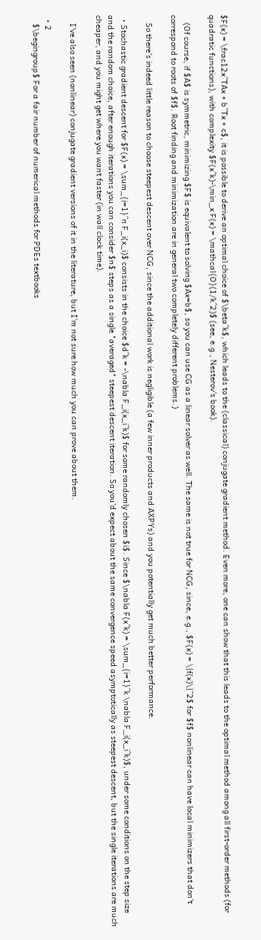$F(x) = \frac12x^TAx + b^Tx + c$, it is possible to derive an optimal choice of $\beta^k$, which leads to the (classical) conjugate gradient method. Even more, one can show that this leads to the optimal method among all first-order methods (for quadratic functions), with complexity $F(x^k)-\min_x F(x) = \mathcal{O}(1/k^2)$ (see, e.g., Nesterov's book).

    (Of course, if $A$ is symmetric, minimizing $F$ is equivalent to solving $Ax=b$, so you can use CG as a linear solver as well. The same is not true for NCG, since, e.g., $F(x) = \|f(x)\|^2$ for $f$ nonlinear can have local minimizers that don't correspond to roots of $f$. Root finding and minimization are in general two completely different problems.)

    So there's indeed little reason to choose steepest descent over NCG, since the additional work is negligible (a few inner products and AXPYs) and you potentially get much better performance.

  • Stochastic gradient descent for $F(x) = \sum_{i=1}^n F_i(x_i)$ consists in the choice $d^k = -\nabla F_i(x_i^k)$ for some randomly chosen $i$. Since $\nabla F(x^k) = \sum_{i=1}^k \nabla F_i(x_i^k)$, under some conditions on the step size and the random choice, after enough iterations you can consider $n$ steps as a single "averaged" steepest descent iteration. So you'd expect about the same convergence speed asymptotically as steepest descent, but the single iterations are much cheaper, and you might get where you want faster (in wall clock time).

    I've also seen (nonlinear) conjugate gradient versions of it in the literature, but I'm not sure how much you can prove about them.

  • 2
    $\begingroup$ For a fair number of numerical methods for PDEs textbooks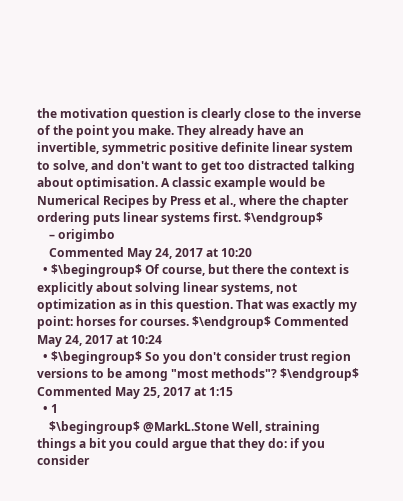the motivation question is clearly close to the inverse of the point you make. They already have an invertible, symmetric positive definite linear system to solve, and don't want to get too distracted talking about optimisation. A classic example would be Numerical Recipes by Press et al., where the chapter ordering puts linear systems first. $\endgroup$
    – origimbo
    Commented May 24, 2017 at 10:20
  • $\begingroup$ Of course, but there the context is explicitly about solving linear systems, not optimization as in this question. That was exactly my point: horses for courses. $\endgroup$ Commented May 24, 2017 at 10:24
  • $\begingroup$ So you don't consider trust region versions to be among "most methods"? $\endgroup$ Commented May 25, 2017 at 1:15
  • 1
    $\begingroup$ @MarkL.Stone Well, straining things a bit you could argue that they do: if you consider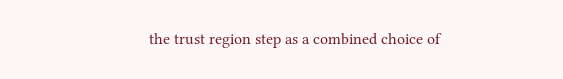the trust region step as a combined choice of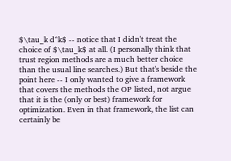$\tau_k d^k$ -- notice that I didn't treat the choice of $\tau_k$ at all. (I personally think that trust region methods are a much better choice than the usual line searches.) But that's beside the point here -- I only wanted to give a framework that covers the methods the OP listed, not argue that it is the (only or best) framework for optimization. Even in that framework, the list can certainly be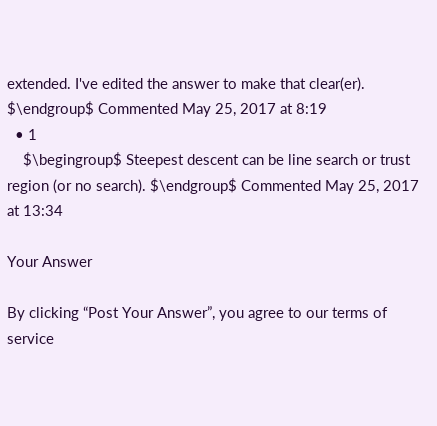extended. I've edited the answer to make that clear(er). $\endgroup$ Commented May 25, 2017 at 8:19
  • 1
    $\begingroup$ Steepest descent can be line search or trust region (or no search). $\endgroup$ Commented May 25, 2017 at 13:34

Your Answer

By clicking “Post Your Answer”, you agree to our terms of service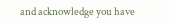and acknowledge you have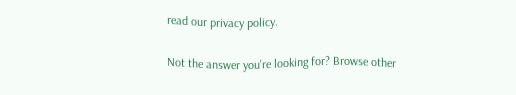read our privacy policy.

Not the answer you're looking for? Browse other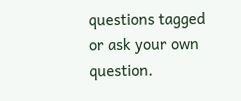questions tagged or ask your own question.